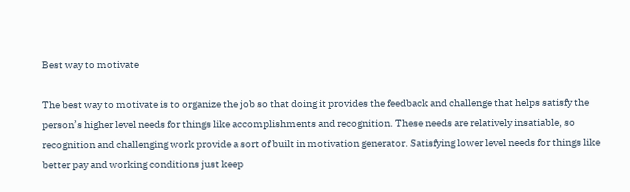Best way to motivate

The best way to motivate is to organize the job so that doing it provides the feedback and challenge that helps satisfy the person’s higher level needs for things like accomplishments and recognition. These needs are relatively insatiable, so recognition and challenging work provide a sort of built in motivation generator. Satisfying lower level needs for things like better pay and working conditions just keep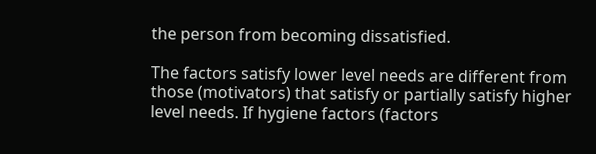the person from becoming dissatisfied.

The factors satisfy lower level needs are different from those (motivators) that satisfy or partially satisfy higher level needs. If hygiene factors (factors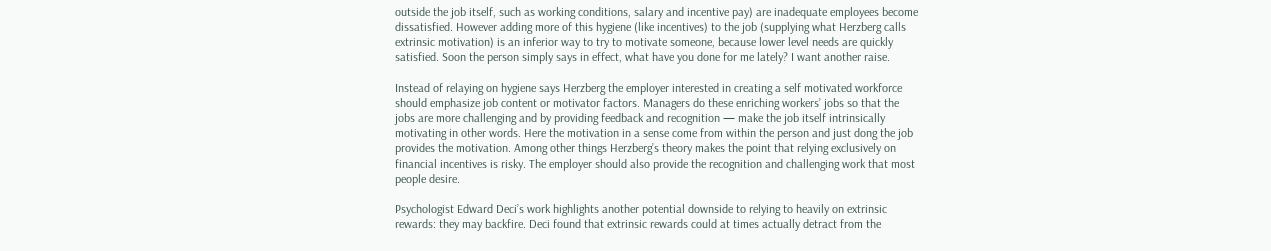outside the job itself, such as working conditions, salary and incentive pay) are inadequate employees become dissatisfied. However adding more of this hygiene (like incentives) to the job (supplying what Herzberg calls extrinsic motivation) is an inferior way to try to motivate someone, because lower level needs are quickly satisfied. Soon the person simply says in effect, what have you done for me lately? I want another raise.

Instead of relaying on hygiene says Herzberg the employer interested in creating a self motivated workforce should emphasize job content or motivator factors. Managers do these enriching workers’ jobs so that the jobs are more challenging and by providing feedback and recognition — make the job itself intrinsically motivating in other words. Here the motivation in a sense come from within the person and just dong the job provides the motivation. Among other things Herzberg’s theory makes the point that relying exclusively on financial incentives is risky. The employer should also provide the recognition and challenging work that most people desire.

Psychologist Edward Deci’s work highlights another potential downside to relying to heavily on extrinsic rewards: they may backfire. Deci found that extrinsic rewards could at times actually detract from the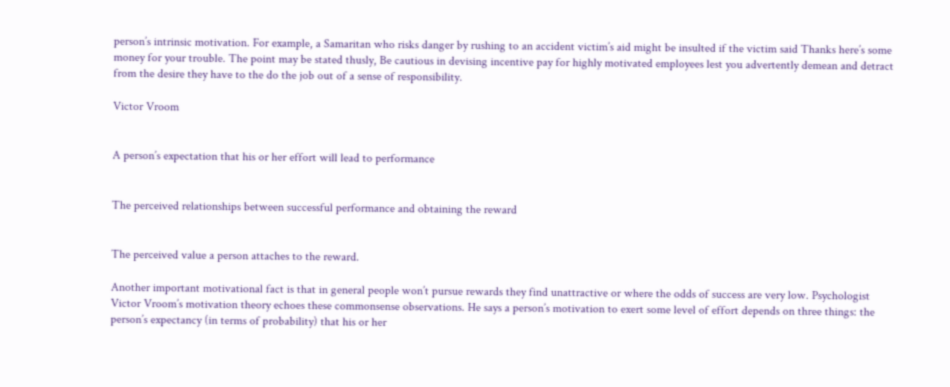person’s intrinsic motivation. For example, a Samaritan who risks danger by rushing to an accident victim’s aid might be insulted if the victim said Thanks here’s some money for your trouble. The point may be stated thusly, Be cautious in devising incentive pay for highly motivated employees lest you advertently demean and detract from the desire they have to the do the job out of a sense of responsibility.

Victor Vroom


A person’s expectation that his or her effort will lead to performance


The perceived relationships between successful performance and obtaining the reward


The perceived value a person attaches to the reward.

Another important motivational fact is that in general people won’t pursue rewards they find unattractive or where the odds of success are very low. Psychologist Victor Vroom’s motivation theory echoes these commonsense observations. He says a person’s motivation to exert some level of effort depends on three things: the person’s expectancy (in terms of probability) that his or her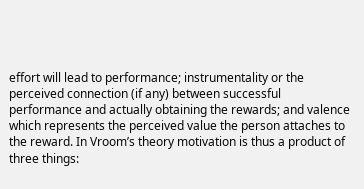effort will lead to performance; instrumentality or the perceived connection (if any) between successful performance and actually obtaining the rewards; and valence which represents the perceived value the person attaches to the reward. In Vroom’s theory motivation is thus a product of three things: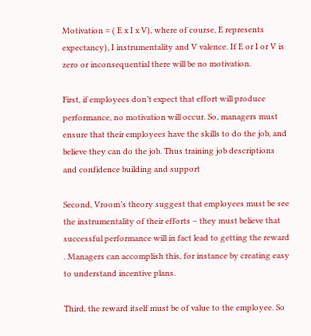Motivation = ( E x I x V), where of course, E represents expectancy), I instrumentality and V valence. If E or I or V is zero or inconsequential there will be no motivation.

First, if employees don’t expect that effort will produce performance, no motivation will occur. So, managers must ensure that their employees have the skills to do the job, and believe they can do the job. Thus training job descriptions and confidence building and support

Second, Vroom’s theory suggest that employees must be see the instrumentality of their efforts – they must believe that successful performance will in fact lead to getting the reward . Managers can accomplish this, for instance by creating easy to understand incentive plans.

Third, the reward itself must be of value to the employee. So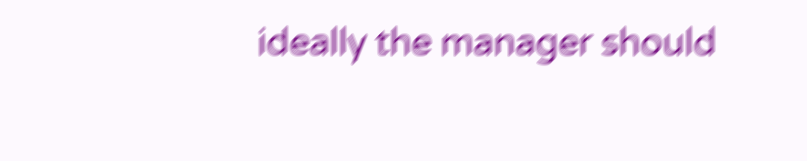ideally the manager should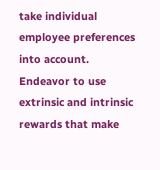take individual employee preferences into account. Endeavor to use extrinsic and intrinsic rewards that make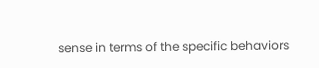sense in terms of the specific behaviors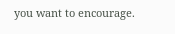you want to encourage.